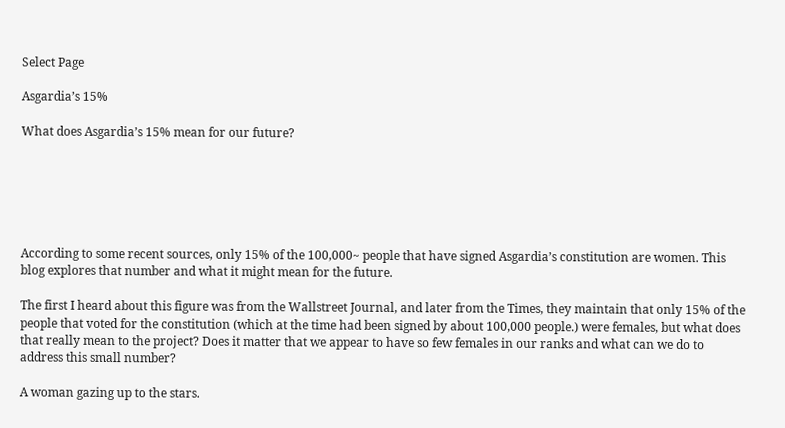Select Page

Asgardia’s 15%

What does Asgardia’s 15% mean for our future?






According to some recent sources, only 15% of the 100,000~ people that have signed Asgardia’s constitution are women. This blog explores that number and what it might mean for the future.

The first I heard about this figure was from the Wallstreet Journal, and later from the Times, they maintain that only 15% of the people that voted for the constitution (which at the time had been signed by about 100,000 people.) were females, but what does that really mean to the project? Does it matter that we appear to have so few females in our ranks and what can we do to address this small number?

A woman gazing up to the stars.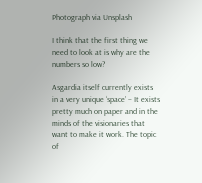Photograph via Unsplash

I think that the first thing we need to look at is why are the numbers so low?

Asgardia itself currently exists in a very unique ‘space’ – It exists pretty much on paper and in the minds of the visionaries that want to make it work. The topic of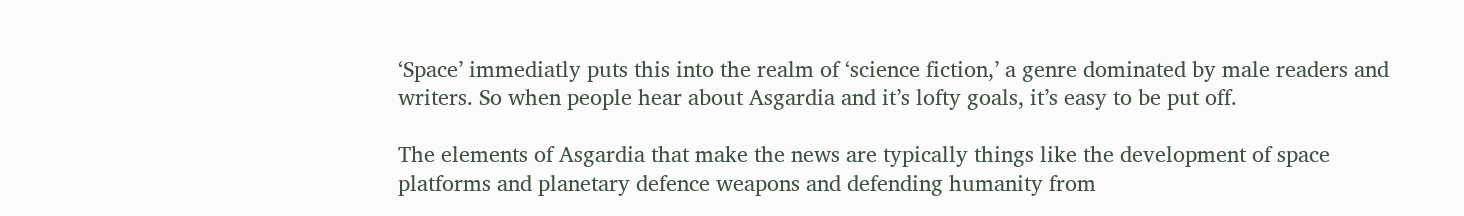‘Space’ immediatly puts this into the realm of ‘science fiction,’ a genre dominated by male readers and writers. So when people hear about Asgardia and it’s lofty goals, it’s easy to be put off.

The elements of Asgardia that make the news are typically things like the development of space platforms and planetary defence weapons and defending humanity from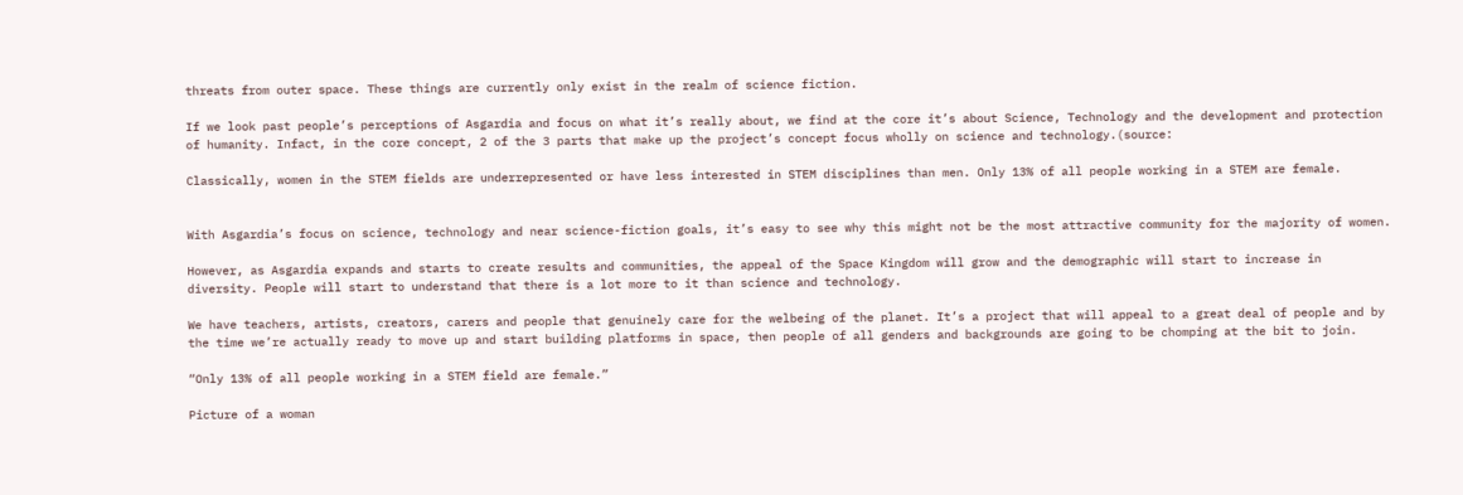threats from outer space. These things are currently only exist in the realm of science fiction.

If we look past people’s perceptions of Asgardia and focus on what it’s really about, we find at the core it’s about Science, Technology and the development and protection of humanity. Infact, in the core concept, 2 of the 3 parts that make up the project’s concept focus wholly on science and technology.(source:

Classically, women in the STEM fields are underrepresented or have less interested in STEM disciplines than men. Only 13% of all people working in a STEM are female.


With Asgardia’s focus on science, technology and near science-fiction goals, it’s easy to see why this might not be the most attractive community for the majority of women.

However, as Asgardia expands and starts to create results and communities, the appeal of the Space Kingdom will grow and the demographic will start to increase in diversity. People will start to understand that there is a lot more to it than science and technology.

We have teachers, artists, creators, carers and people that genuinely care for the welbeing of the planet. It’s a project that will appeal to a great deal of people and by the time we’re actually ready to move up and start building platforms in space, then people of all genders and backgrounds are going to be chomping at the bit to join.

“Only 13% of all people working in a STEM field are female.”

Picture of a woman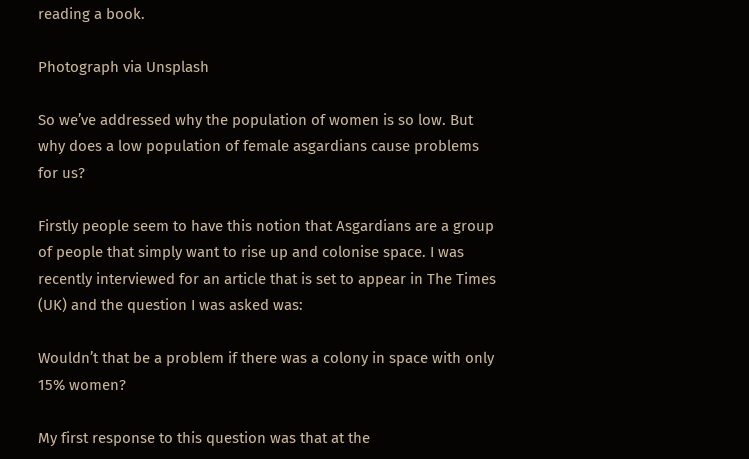reading a book.

Photograph via Unsplash

So we’ve addressed why the population of women is so low. But why does a low population of female asgardians cause problems for us?

Firstly people seem to have this notion that Asgardians are a group of people that simply want to rise up and colonise space. I was recently interviewed for an article that is set to appear in The Times (UK) and the question I was asked was:

Wouldn’t that be a problem if there was a colony in space with only 15% women?

My first response to this question was that at the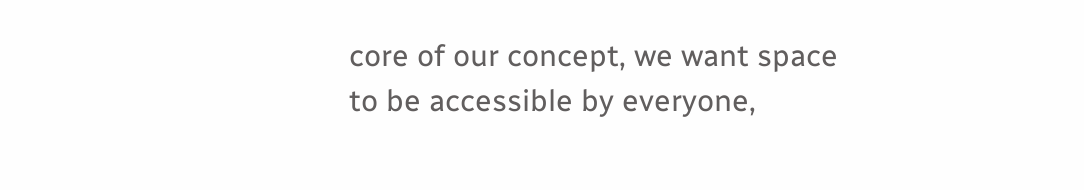core of our concept, we want space to be accessible by everyone,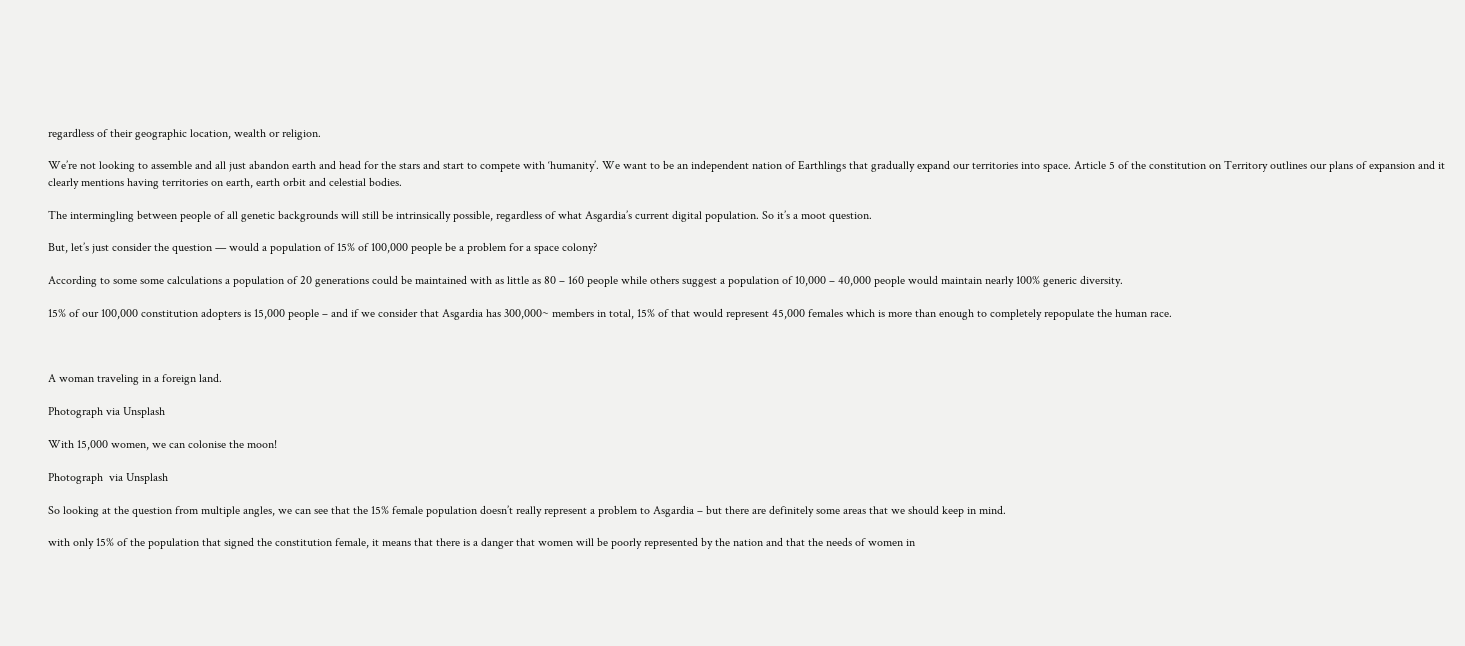regardless of their geographic location, wealth or religion.

We’re not looking to assemble and all just abandon earth and head for the stars and start to compete with ‘humanity’. We want to be an independent nation of Earthlings that gradually expand our territories into space. Article 5 of the constitution on Territory outlines our plans of expansion and it clearly mentions having territories on earth, earth orbit and celestial bodies.

The intermingling between people of all genetic backgrounds will still be intrinsically possible, regardless of what Asgardia’s current digital population. So it’s a moot question.

But, let’s just consider the question — would a population of 15% of 100,000 people be a problem for a space colony?

According to some some calculations a population of 20 generations could be maintained with as little as 80 – 160 people while others suggest a population of 10,000 – 40,000 people would maintain nearly 100% generic diversity.

15% of our 100,000 constitution adopters is 15,000 people – and if we consider that Asgardia has 300,000~ members in total, 15% of that would represent 45,000 females which is more than enough to completely repopulate the human race.



A woman traveling in a foreign land.

Photograph via Unsplash

With 15,000 women, we can colonise the moon!

Photograph  via Unsplash

So looking at the question from multiple angles, we can see that the 15% female population doesn’t really represent a problem to Asgardia – but there are definitely some areas that we should keep in mind.

with only 15% of the population that signed the constitution female, it means that there is a danger that women will be poorly represented by the nation and that the needs of women in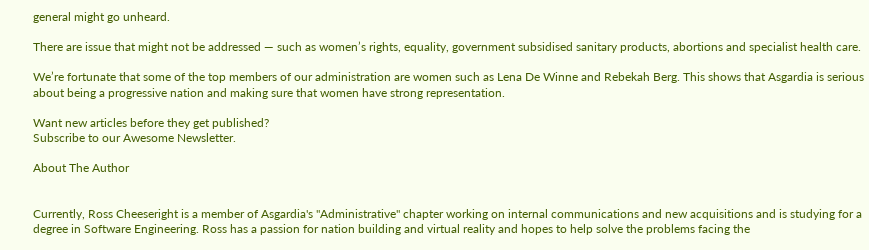general might go unheard.

There are issue that might not be addressed — such as women’s rights, equality, government subsidised sanitary products, abortions and specialist health care.

We’re fortunate that some of the top members of our administration are women such as Lena De Winne and Rebekah Berg. This shows that Asgardia is serious about being a progressive nation and making sure that women have strong representation.

Want new articles before they get published?
Subscribe to our Awesome Newsletter.

About The Author


Currently, Ross Cheeseright is a member of Asgardia's "Administrative" chapter working on internal communications and new acquisitions and is studying for a degree in Software Engineering. Ross has a passion for nation building and virtual reality and hopes to help solve the problems facing the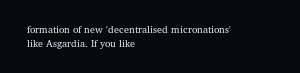formation of new 'decentralised micronations' like Asgardia. If you like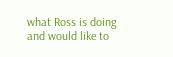what Ross is doing and would like to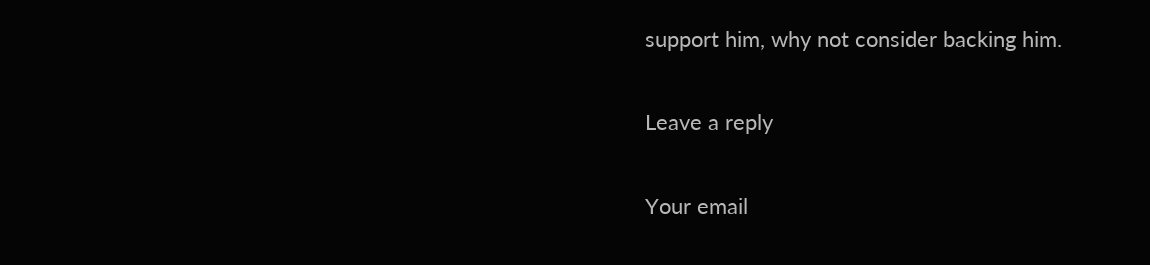support him, why not consider backing him.

Leave a reply

Your email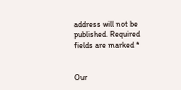address will not be published. Required fields are marked *


Our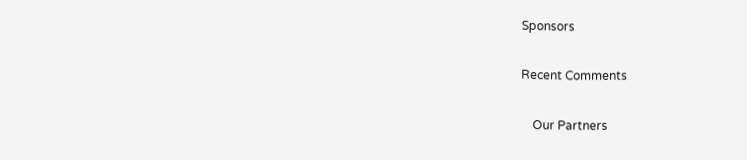Sponsors

Recent Comments

    Our Partners